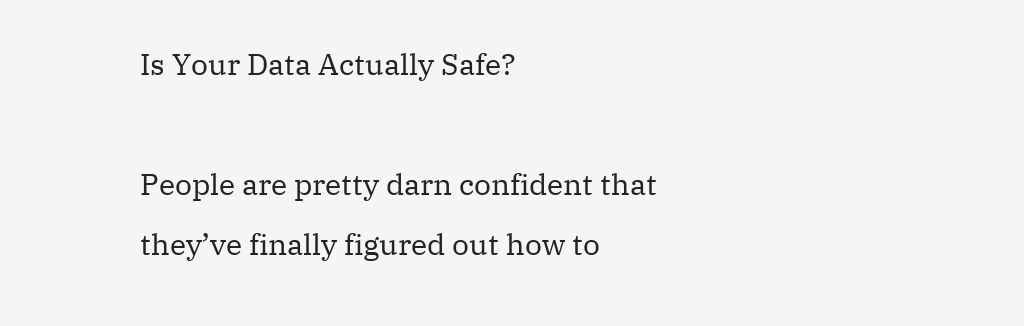Is Your Data Actually Safe?

People are pretty darn confident that they’ve finally figured out how to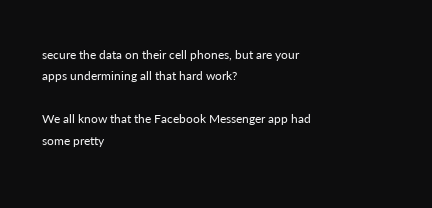secure the data on their cell phones, but are your apps undermining all that hard work?

We all know that the Facebook Messenger app had some pretty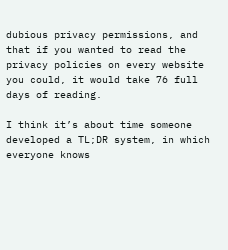dubious privacy permissions, and that if you wanted to read the privacy policies on every website you could, it would take 76 full days of reading.

I think it’s about time someone developed a TL;DR system, in which everyone knows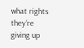what rights they’re giving up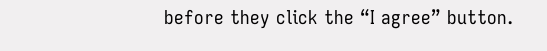before they click the “I agree” button.